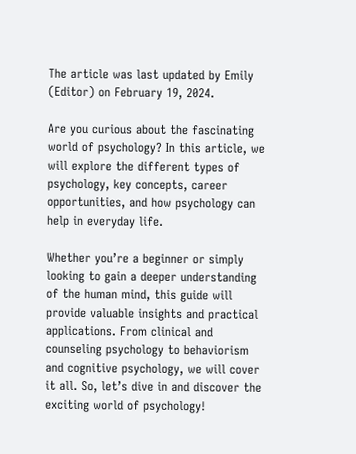The article was last updated by Emily (Editor) on February 19, 2024.

Are you curious about the fascinating world of psychology? In this article, we will explore the different types of psychology, key concepts, career opportunities, and how psychology can help in everyday life.

Whether you’re a beginner or simply looking to gain a deeper understanding of the human mind, this guide will provide valuable insights and practical applications. From clinical and counseling psychology to behaviorism and cognitive psychology, we will cover it all. So, let’s dive in and discover the exciting world of psychology!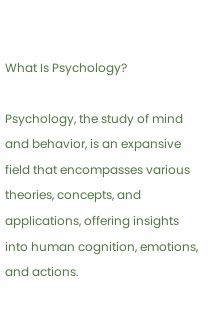What Is Psychology?

Psychology, the study of mind and behavior, is an expansive field that encompasses various theories, concepts, and applications, offering insights into human cognition, emotions, and actions.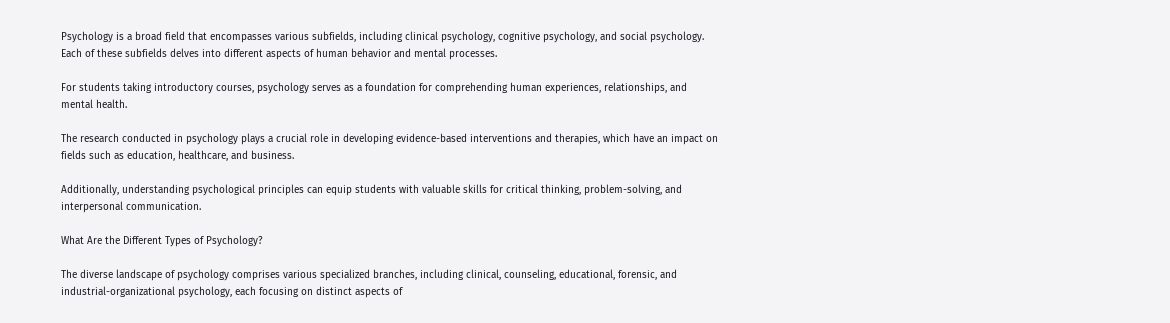Psychology is a broad field that encompasses various subfields, including clinical psychology, cognitive psychology, and social psychology. Each of these subfields delves into different aspects of human behavior and mental processes.

For students taking introductory courses, psychology serves as a foundation for comprehending human experiences, relationships, and mental health.

The research conducted in psychology plays a crucial role in developing evidence-based interventions and therapies, which have an impact on fields such as education, healthcare, and business.

Additionally, understanding psychological principles can equip students with valuable skills for critical thinking, problem-solving, and interpersonal communication.

What Are the Different Types of Psychology?

The diverse landscape of psychology comprises various specialized branches, including clinical, counseling, educational, forensic, and industrial-organizational psychology, each focusing on distinct aspects of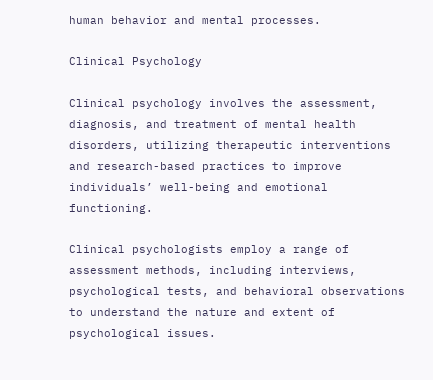human behavior and mental processes.

Clinical Psychology

Clinical psychology involves the assessment, diagnosis, and treatment of mental health disorders, utilizing therapeutic interventions and research-based practices to improve individuals’ well-being and emotional functioning.

Clinical psychologists employ a range of assessment methods, including interviews, psychological tests, and behavioral observations to understand the nature and extent of psychological issues.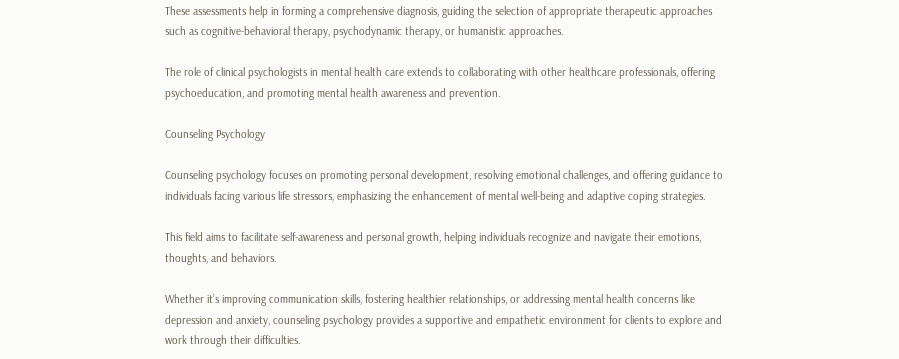These assessments help in forming a comprehensive diagnosis, guiding the selection of appropriate therapeutic approaches such as cognitive-behavioral therapy, psychodynamic therapy, or humanistic approaches.

The role of clinical psychologists in mental health care extends to collaborating with other healthcare professionals, offering psychoeducation, and promoting mental health awareness and prevention.

Counseling Psychology

Counseling psychology focuses on promoting personal development, resolving emotional challenges, and offering guidance to individuals facing various life stressors, emphasizing the enhancement of mental well-being and adaptive coping strategies.

This field aims to facilitate self-awareness and personal growth, helping individuals recognize and navigate their emotions, thoughts, and behaviors.

Whether it’s improving communication skills, fostering healthier relationships, or addressing mental health concerns like depression and anxiety, counseling psychology provides a supportive and empathetic environment for clients to explore and work through their difficulties.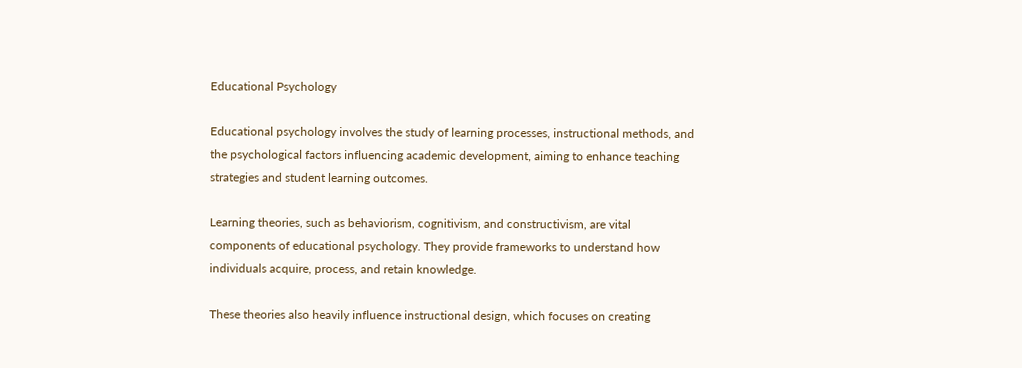Educational Psychology

Educational psychology involves the study of learning processes, instructional methods, and the psychological factors influencing academic development, aiming to enhance teaching strategies and student learning outcomes.

Learning theories, such as behaviorism, cognitivism, and constructivism, are vital components of educational psychology. They provide frameworks to understand how individuals acquire, process, and retain knowledge.

These theories also heavily influence instructional design, which focuses on creating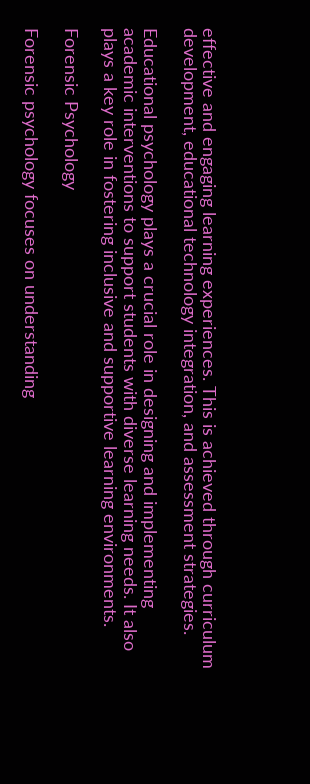effective and engaging learning experiences. This is achieved through curriculum development, educational technology integration, and assessment strategies.

Educational psychology plays a crucial role in designing and implementing academic interventions to support students with diverse learning needs. It also plays a key role in fostering inclusive and supportive learning environments.

Forensic Psychology

Forensic psychology focuses on understanding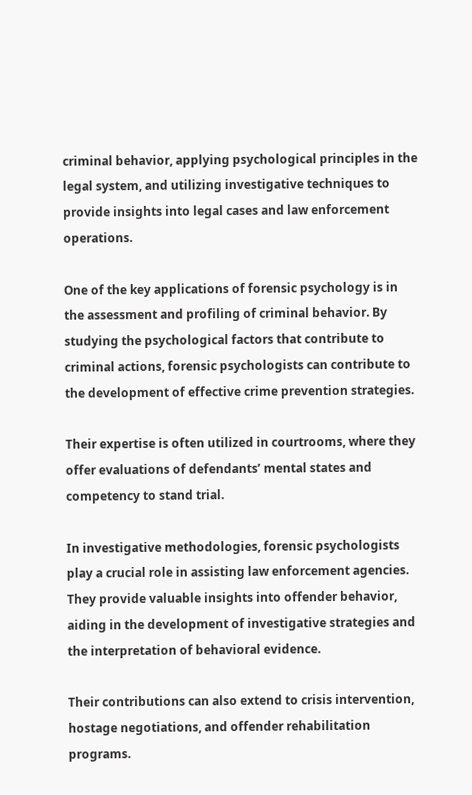criminal behavior, applying psychological principles in the legal system, and utilizing investigative techniques to provide insights into legal cases and law enforcement operations.

One of the key applications of forensic psychology is in the assessment and profiling of criminal behavior. By studying the psychological factors that contribute to criminal actions, forensic psychologists can contribute to the development of effective crime prevention strategies.

Their expertise is often utilized in courtrooms, where they offer evaluations of defendants’ mental states and competency to stand trial.

In investigative methodologies, forensic psychologists play a crucial role in assisting law enforcement agencies. They provide valuable insights into offender behavior, aiding in the development of investigative strategies and the interpretation of behavioral evidence.

Their contributions can also extend to crisis intervention, hostage negotiations, and offender rehabilitation programs.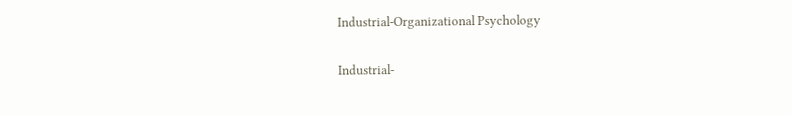Industrial-Organizational Psychology

Industrial-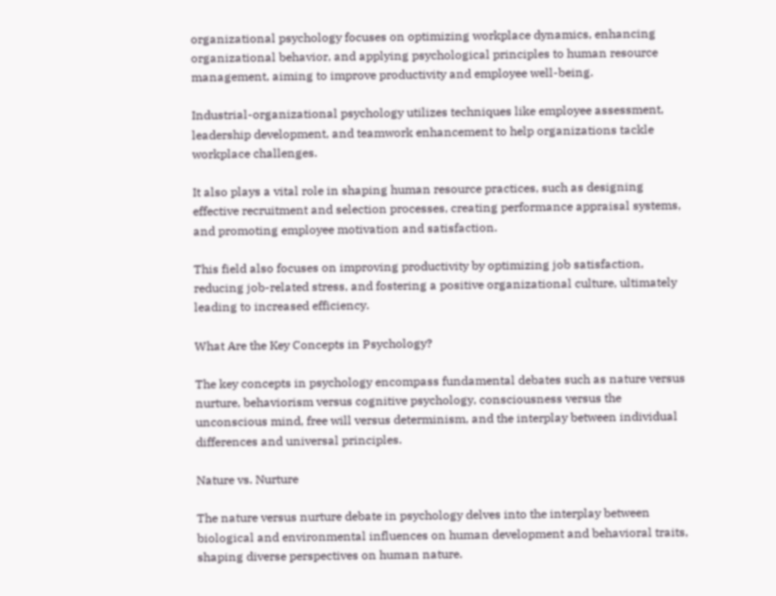organizational psychology focuses on optimizing workplace dynamics, enhancing organizational behavior, and applying psychological principles to human resource management, aiming to improve productivity and employee well-being.

Industrial-organizational psychology utilizes techniques like employee assessment, leadership development, and teamwork enhancement to help organizations tackle workplace challenges.

It also plays a vital role in shaping human resource practices, such as designing effective recruitment and selection processes, creating performance appraisal systems, and promoting employee motivation and satisfaction.

This field also focuses on improving productivity by optimizing job satisfaction, reducing job-related stress, and fostering a positive organizational culture, ultimately leading to increased efficiency.

What Are the Key Concepts in Psychology?

The key concepts in psychology encompass fundamental debates such as nature versus nurture, behaviorism versus cognitive psychology, consciousness versus the unconscious mind, free will versus determinism, and the interplay between individual differences and universal principles.

Nature vs. Nurture

The nature versus nurture debate in psychology delves into the interplay between biological and environmental influences on human development and behavioral traits, shaping diverse perspectives on human nature.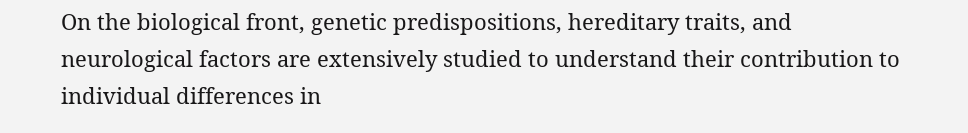On the biological front, genetic predispositions, hereditary traits, and neurological factors are extensively studied to understand their contribution to individual differences in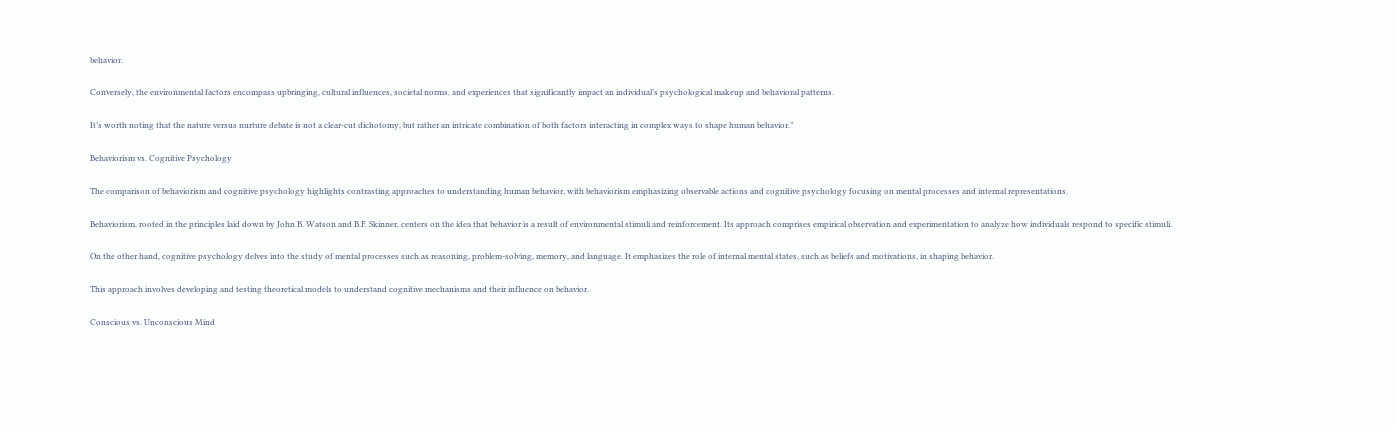behavior.

Conversely, the environmental factors encompass upbringing, cultural influences, societal norms, and experiences that significantly impact an individual’s psychological makeup and behavioral patterns.

It’s worth noting that the nature versus nurture debate is not a clear-cut dichotomy, but rather an intricate combination of both factors interacting in complex ways to shape human behavior.”

Behaviorism vs. Cognitive Psychology

The comparison of behaviorism and cognitive psychology highlights contrasting approaches to understanding human behavior, with behaviorism emphasizing observable actions and cognitive psychology focusing on mental processes and internal representations.

Behaviorism, rooted in the principles laid down by John B. Watson and B.F. Skinner, centers on the idea that behavior is a result of environmental stimuli and reinforcement. Its approach comprises empirical observation and experimentation to analyze how individuals respond to specific stimuli.

On the other hand, cognitive psychology delves into the study of mental processes such as reasoning, problem-solving, memory, and language. It emphasizes the role of internal mental states, such as beliefs and motivations, in shaping behavior.

This approach involves developing and testing theoretical models to understand cognitive mechanisms and their influence on behavior.

Conscious vs. Unconscious Mind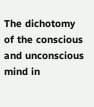The dichotomy of the conscious and unconscious mind in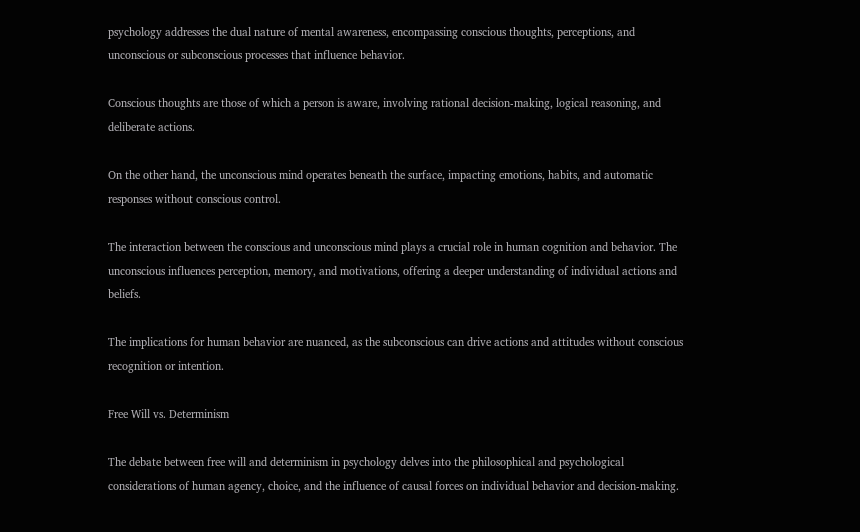psychology addresses the dual nature of mental awareness, encompassing conscious thoughts, perceptions, and unconscious or subconscious processes that influence behavior.

Conscious thoughts are those of which a person is aware, involving rational decision-making, logical reasoning, and deliberate actions.

On the other hand, the unconscious mind operates beneath the surface, impacting emotions, habits, and automatic responses without conscious control.

The interaction between the conscious and unconscious mind plays a crucial role in human cognition and behavior. The unconscious influences perception, memory, and motivations, offering a deeper understanding of individual actions and beliefs.

The implications for human behavior are nuanced, as the subconscious can drive actions and attitudes without conscious recognition or intention.

Free Will vs. Determinism

The debate between free will and determinism in psychology delves into the philosophical and psychological considerations of human agency, choice, and the influence of causal forces on individual behavior and decision-making.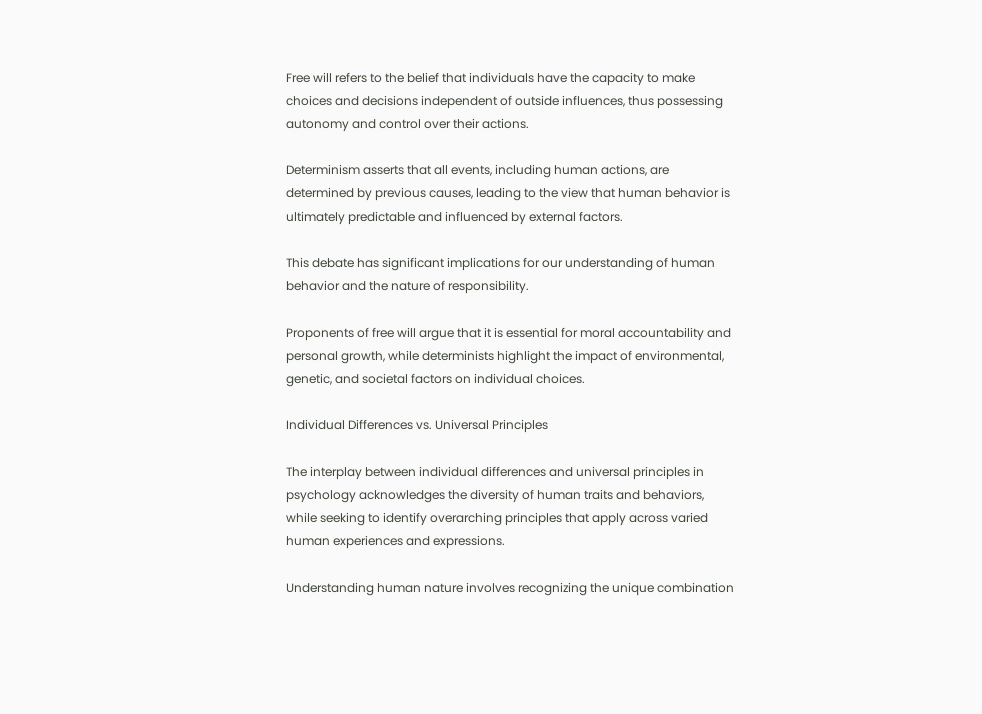Free will refers to the belief that individuals have the capacity to make choices and decisions independent of outside influences, thus possessing autonomy and control over their actions.

Determinism asserts that all events, including human actions, are determined by previous causes, leading to the view that human behavior is ultimately predictable and influenced by external factors.

This debate has significant implications for our understanding of human behavior and the nature of responsibility.

Proponents of free will argue that it is essential for moral accountability and personal growth, while determinists highlight the impact of environmental, genetic, and societal factors on individual choices.

Individual Differences vs. Universal Principles

The interplay between individual differences and universal principles in psychology acknowledges the diversity of human traits and behaviors, while seeking to identify overarching principles that apply across varied human experiences and expressions.

Understanding human nature involves recognizing the unique combination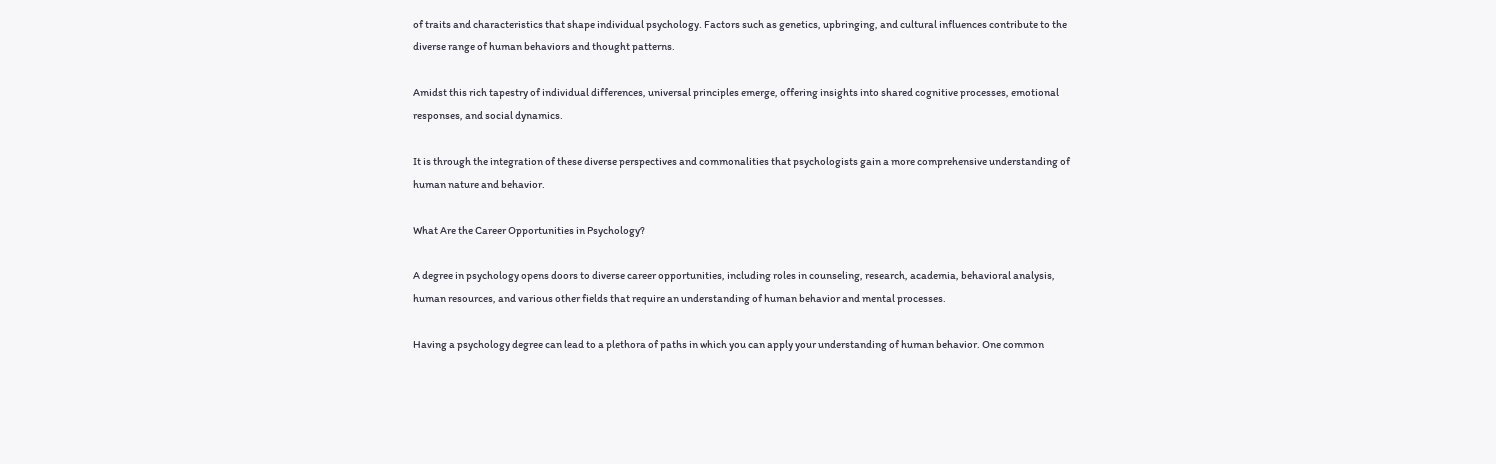of traits and characteristics that shape individual psychology. Factors such as genetics, upbringing, and cultural influences contribute to the diverse range of human behaviors and thought patterns.

Amidst this rich tapestry of individual differences, universal principles emerge, offering insights into shared cognitive processes, emotional responses, and social dynamics.

It is through the integration of these diverse perspectives and commonalities that psychologists gain a more comprehensive understanding of human nature and behavior.

What Are the Career Opportunities in Psychology?

A degree in psychology opens doors to diverse career opportunities, including roles in counseling, research, academia, behavioral analysis, human resources, and various other fields that require an understanding of human behavior and mental processes.

Having a psychology degree can lead to a plethora of paths in which you can apply your understanding of human behavior. One common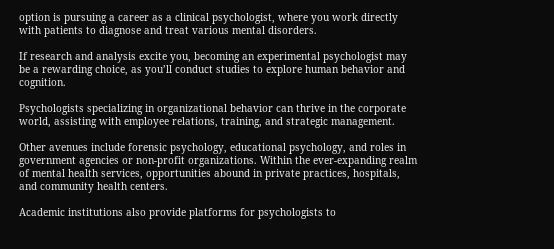option is pursuing a career as a clinical psychologist, where you work directly with patients to diagnose and treat various mental disorders.

If research and analysis excite you, becoming an experimental psychologist may be a rewarding choice, as you’ll conduct studies to explore human behavior and cognition.

Psychologists specializing in organizational behavior can thrive in the corporate world, assisting with employee relations, training, and strategic management.

Other avenues include forensic psychology, educational psychology, and roles in government agencies or non-profit organizations. Within the ever-expanding realm of mental health services, opportunities abound in private practices, hospitals, and community health centers.

Academic institutions also provide platforms for psychologists to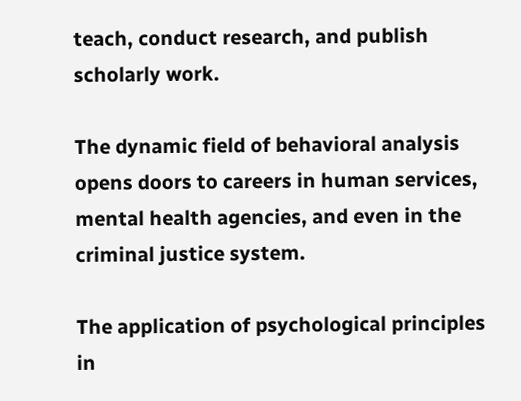teach, conduct research, and publish scholarly work.

The dynamic field of behavioral analysis opens doors to careers in human services, mental health agencies, and even in the criminal justice system.

The application of psychological principles in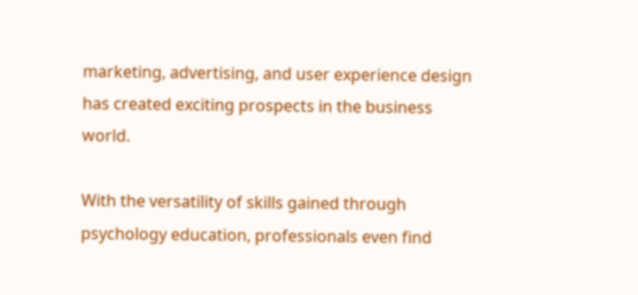marketing, advertising, and user experience design has created exciting prospects in the business world.

With the versatility of skills gained through psychology education, professionals even find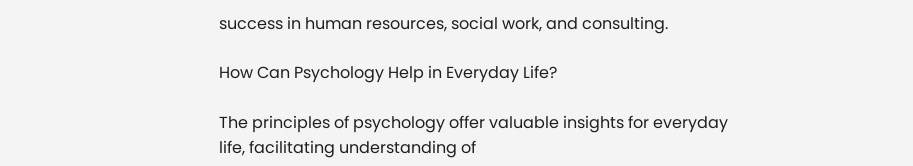success in human resources, social work, and consulting.

How Can Psychology Help in Everyday Life?

The principles of psychology offer valuable insights for everyday life, facilitating understanding of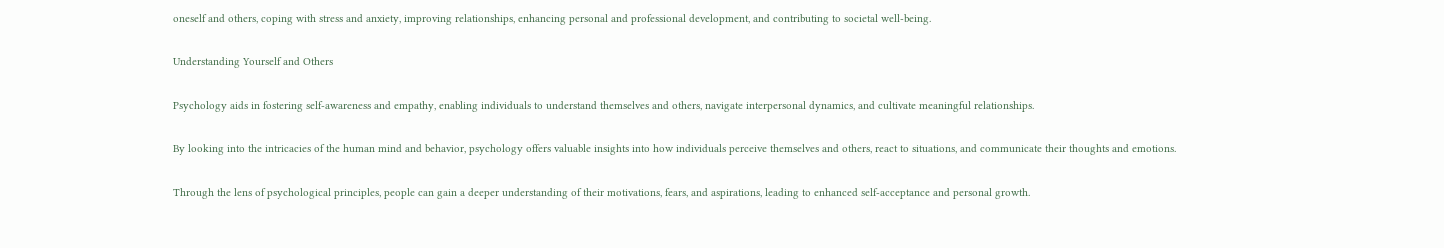oneself and others, coping with stress and anxiety, improving relationships, enhancing personal and professional development, and contributing to societal well-being.

Understanding Yourself and Others

Psychology aids in fostering self-awareness and empathy, enabling individuals to understand themselves and others, navigate interpersonal dynamics, and cultivate meaningful relationships.

By looking into the intricacies of the human mind and behavior, psychology offers valuable insights into how individuals perceive themselves and others, react to situations, and communicate their thoughts and emotions.

Through the lens of psychological principles, people can gain a deeper understanding of their motivations, fears, and aspirations, leading to enhanced self-acceptance and personal growth.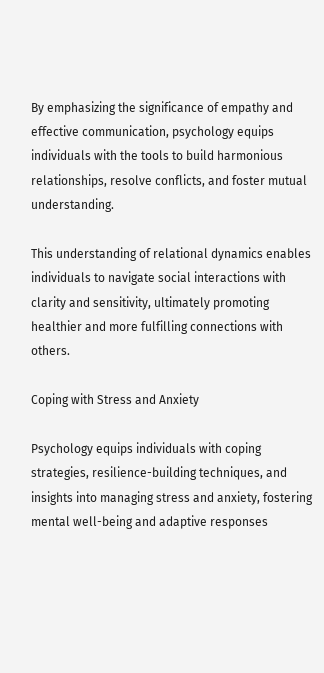By emphasizing the significance of empathy and effective communication, psychology equips individuals with the tools to build harmonious relationships, resolve conflicts, and foster mutual understanding.

This understanding of relational dynamics enables individuals to navigate social interactions with clarity and sensitivity, ultimately promoting healthier and more fulfilling connections with others.

Coping with Stress and Anxiety

Psychology equips individuals with coping strategies, resilience-building techniques, and insights into managing stress and anxiety, fostering mental well-being and adaptive responses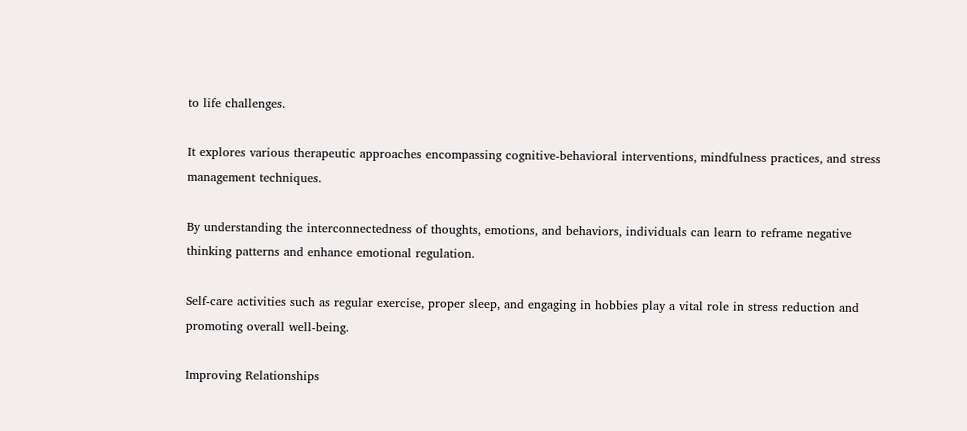to life challenges.

It explores various therapeutic approaches encompassing cognitive-behavioral interventions, mindfulness practices, and stress management techniques.

By understanding the interconnectedness of thoughts, emotions, and behaviors, individuals can learn to reframe negative thinking patterns and enhance emotional regulation.

Self-care activities such as regular exercise, proper sleep, and engaging in hobbies play a vital role in stress reduction and promoting overall well-being.

Improving Relationships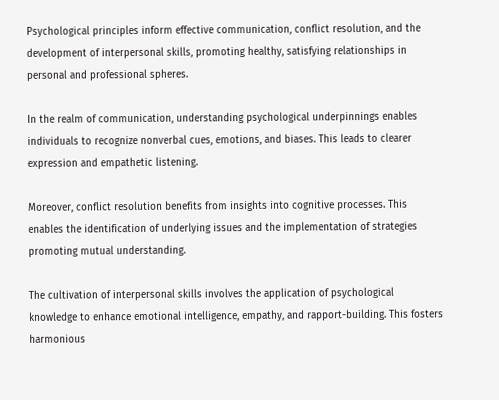Psychological principles inform effective communication, conflict resolution, and the development of interpersonal skills, promoting healthy, satisfying relationships in personal and professional spheres.

In the realm of communication, understanding psychological underpinnings enables individuals to recognize nonverbal cues, emotions, and biases. This leads to clearer expression and empathetic listening.

Moreover, conflict resolution benefits from insights into cognitive processes. This enables the identification of underlying issues and the implementation of strategies promoting mutual understanding.

The cultivation of interpersonal skills involves the application of psychological knowledge to enhance emotional intelligence, empathy, and rapport-building. This fosters harmonious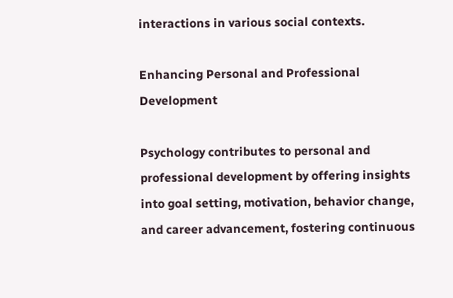interactions in various social contexts.

Enhancing Personal and Professional Development

Psychology contributes to personal and professional development by offering insights into goal setting, motivation, behavior change, and career advancement, fostering continuous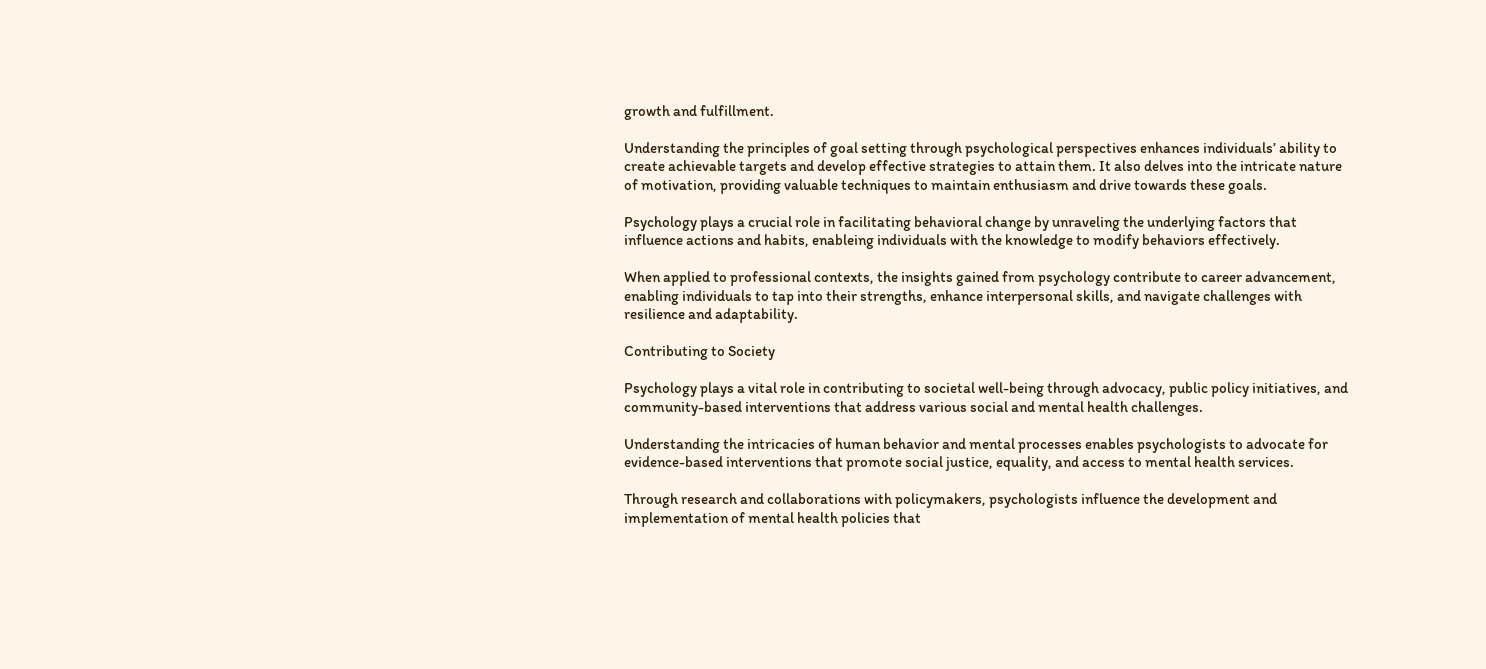growth and fulfillment.

Understanding the principles of goal setting through psychological perspectives enhances individuals’ ability to create achievable targets and develop effective strategies to attain them. It also delves into the intricate nature of motivation, providing valuable techniques to maintain enthusiasm and drive towards these goals.

Psychology plays a crucial role in facilitating behavioral change by unraveling the underlying factors that influence actions and habits, enableing individuals with the knowledge to modify behaviors effectively.

When applied to professional contexts, the insights gained from psychology contribute to career advancement, enabling individuals to tap into their strengths, enhance interpersonal skills, and navigate challenges with resilience and adaptability.

Contributing to Society

Psychology plays a vital role in contributing to societal well-being through advocacy, public policy initiatives, and community-based interventions that address various social and mental health challenges.

Understanding the intricacies of human behavior and mental processes enables psychologists to advocate for evidence-based interventions that promote social justice, equality, and access to mental health services.

Through research and collaborations with policymakers, psychologists influence the development and implementation of mental health policies that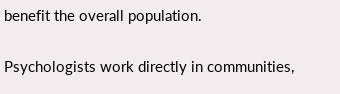benefit the overall population.

Psychologists work directly in communities,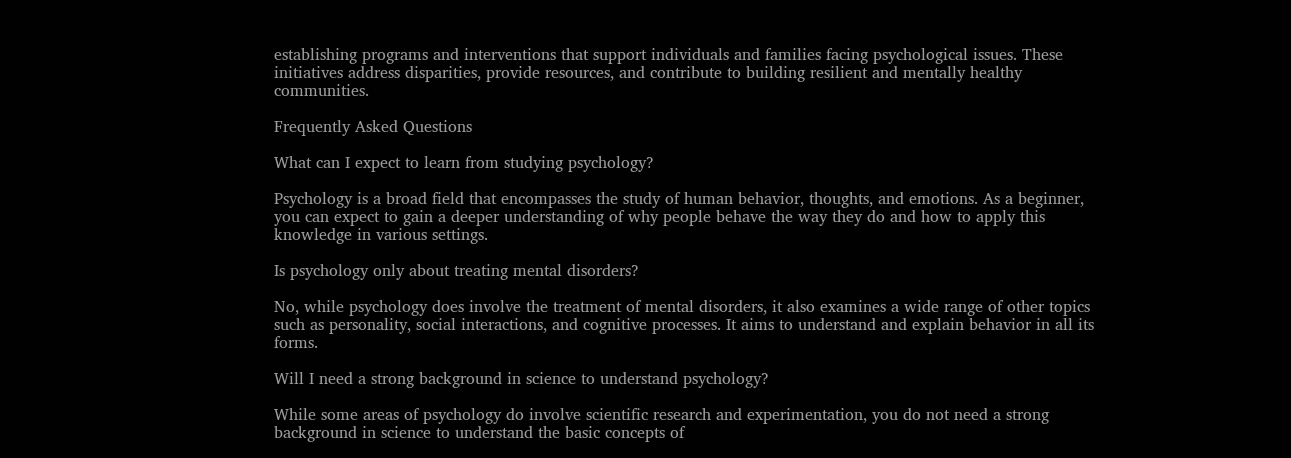establishing programs and interventions that support individuals and families facing psychological issues. These initiatives address disparities, provide resources, and contribute to building resilient and mentally healthy communities.

Frequently Asked Questions

What can I expect to learn from studying psychology?

Psychology is a broad field that encompasses the study of human behavior, thoughts, and emotions. As a beginner, you can expect to gain a deeper understanding of why people behave the way they do and how to apply this knowledge in various settings.

Is psychology only about treating mental disorders?

No, while psychology does involve the treatment of mental disorders, it also examines a wide range of other topics such as personality, social interactions, and cognitive processes. It aims to understand and explain behavior in all its forms.

Will I need a strong background in science to understand psychology?

While some areas of psychology do involve scientific research and experimentation, you do not need a strong background in science to understand the basic concepts of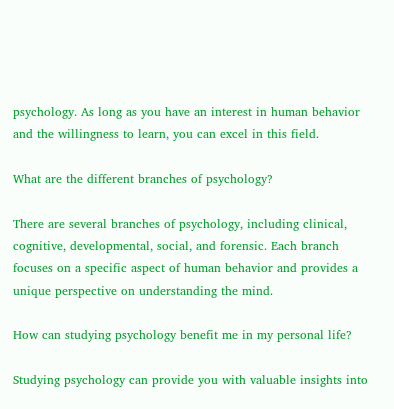psychology. As long as you have an interest in human behavior and the willingness to learn, you can excel in this field.

What are the different branches of psychology?

There are several branches of psychology, including clinical, cognitive, developmental, social, and forensic. Each branch focuses on a specific aspect of human behavior and provides a unique perspective on understanding the mind.

How can studying psychology benefit me in my personal life?

Studying psychology can provide you with valuable insights into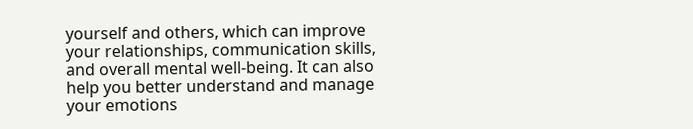yourself and others, which can improve your relationships, communication skills, and overall mental well-being. It can also help you better understand and manage your emotions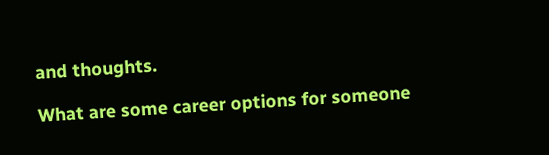and thoughts.

What are some career options for someone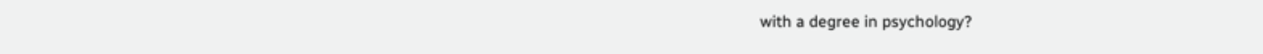with a degree in psychology?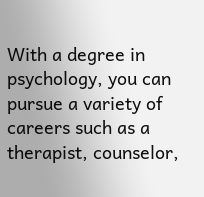With a degree in psychology, you can pursue a variety of careers such as a therapist, counselor,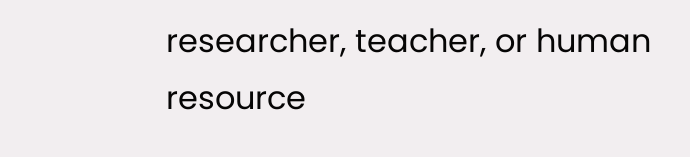researcher, teacher, or human resource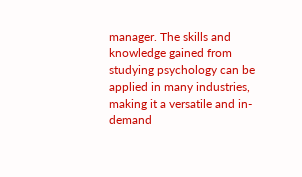manager. The skills and knowledge gained from studying psychology can be applied in many industries, making it a versatile and in-demand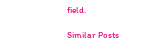field.

Similar Posts